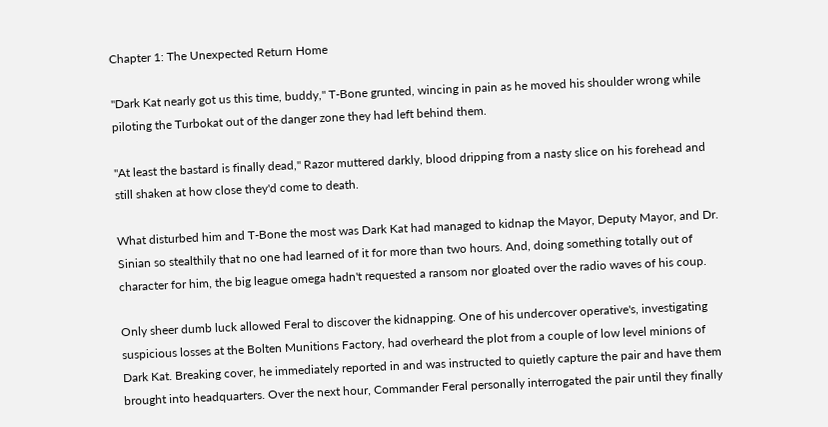Chapter 1: The Unexpected Return Home

"Dark Kat nearly got us this time, buddy," T-Bone grunted, wincing in pain as he moved his shoulder wrong while piloting the Turbokat out of the danger zone they had left behind them.

"At least the bastard is finally dead," Razor muttered darkly, blood dripping from a nasty slice on his forehead and still shaken at how close they'd come to death.

What disturbed him and T-Bone the most was Dark Kat had managed to kidnap the Mayor, Deputy Mayor, and Dr. Sinian so stealthily that no one had learned of it for more than two hours. And, doing something totally out of character for him, the big league omega hadn't requested a ransom nor gloated over the radio waves of his coup.

Only sheer dumb luck allowed Feral to discover the kidnapping. One of his undercover operative's, investigating suspicious losses at the Bolten Munitions Factory, had overheard the plot from a couple of low level minions of Dark Kat. Breaking cover, he immediately reported in and was instructed to quietly capture the pair and have them brought into headquarters. Over the next hour, Commander Feral personally interrogated the pair until they finally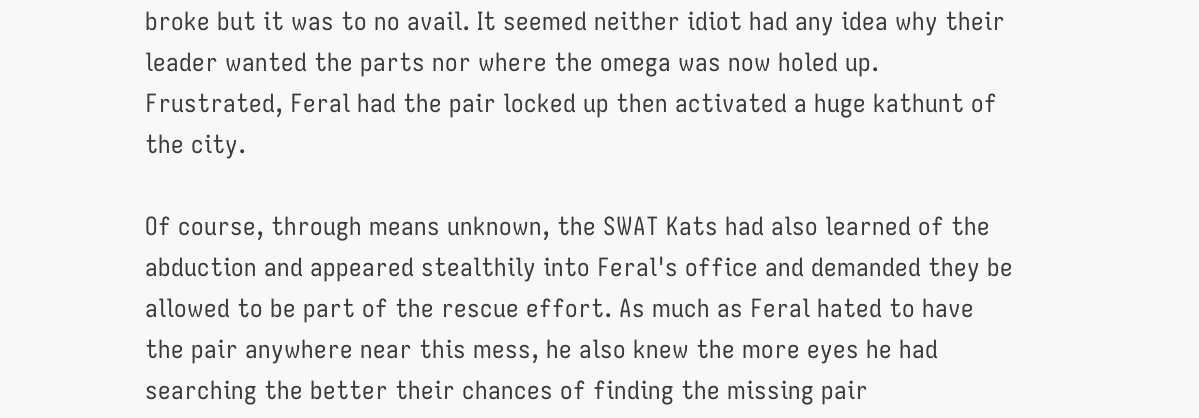broke but it was to no avail. It seemed neither idiot had any idea why their leader wanted the parts nor where the omega was now holed up. Frustrated, Feral had the pair locked up then activated a huge kathunt of the city.

Of course, through means unknown, the SWAT Kats had also learned of the abduction and appeared stealthily into Feral's office and demanded they be allowed to be part of the rescue effort. As much as Feral hated to have the pair anywhere near this mess, he also knew the more eyes he had searching the better their chances of finding the missing pair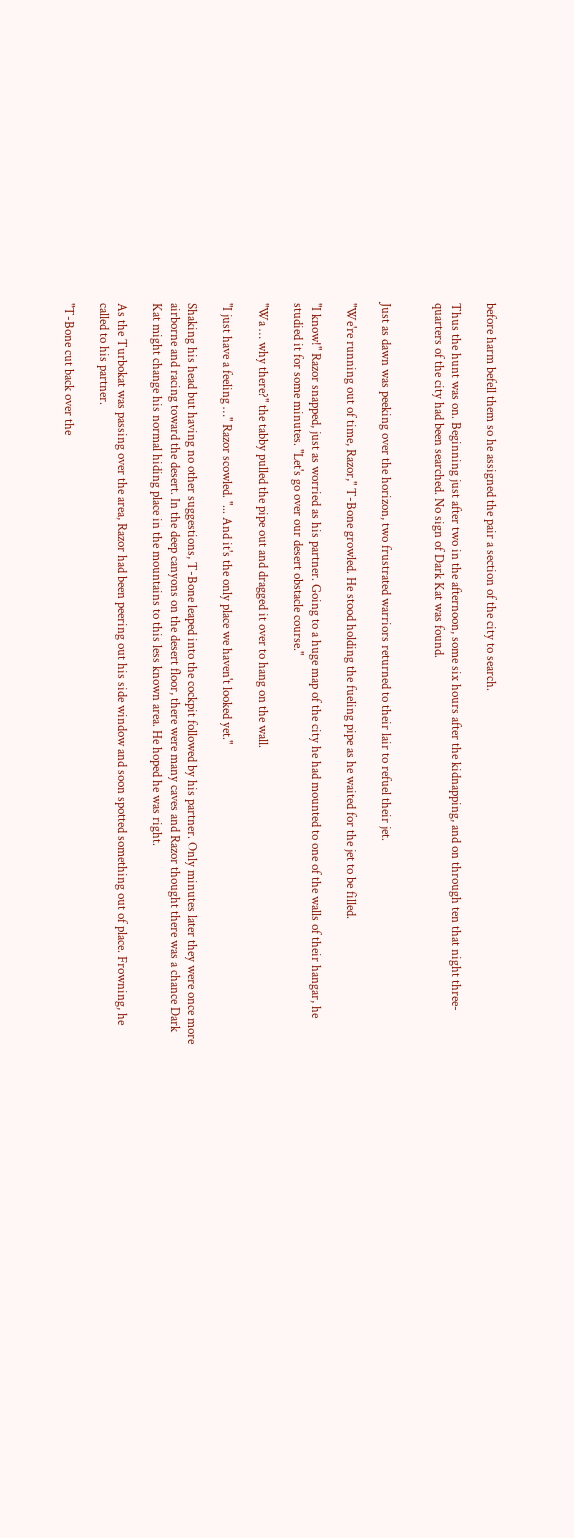before harm befell them so he assigned the pair a section of the city to search.

Thus the hunt was on. Beginning just after two in the afternoon, some six hours after the kidnapping, and on through ten that night three-quarters of the city had been searched. No sign of Dark Kat was found.


Just as dawn was peeking over the horizon, two frustrated warriors returned to their lair to refuel their jet.

"We're running out of time, Razor," T-Bone growled. He stood holding the fueling pipe as he waited for the jet to be filled.

"I know!" Razor snapped, just as worried as his partner. Going to a huge map of the city he had mounted to one of the walls of their hangar, he studied it for some minutes. "Let's go over our desert obstacle course."

"Wa … why there?" the tabby pulled the pipe out and dragged it over to hang on the wall.

"I just have a feeling …" Razor scowled. "... And it's the only place we haven't looked yet."

Shaking his head but having no other suggestions, T-Bone leaped into the cockpit followed by his partner. Only minutes later they were once more airborne and racing toward the desert. In the deep canyons on the desert floor, there were many caves and Razor thought there was a chance Dark Kat might change his normal hiding place in the mountains to this less known area. He hoped he was right.

As the Turbokat was passing over the area, Razor had been peering out his side window and soon spotted something out of place. Frowning, he called to his partner.

"T-Bone cut back over the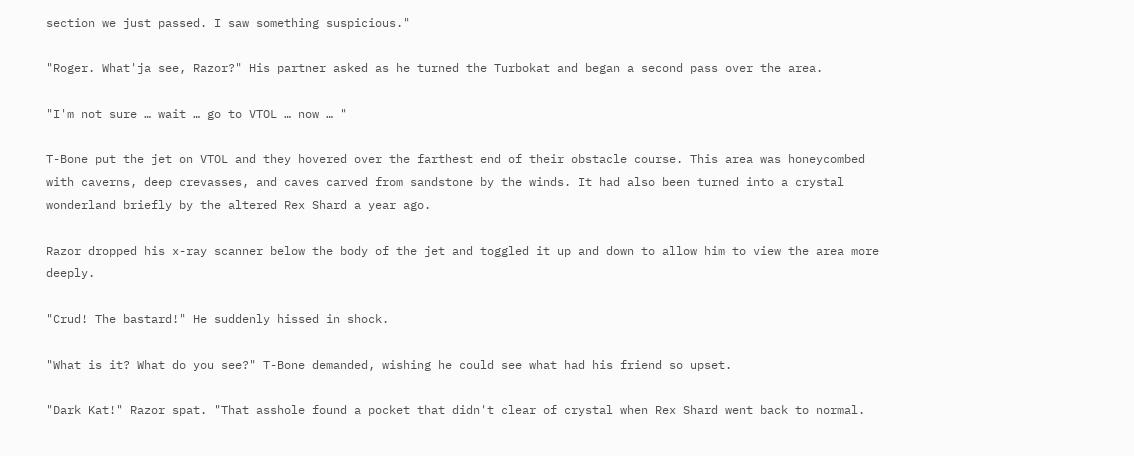section we just passed. I saw something suspicious."

"Roger. What'ja see, Razor?" His partner asked as he turned the Turbokat and began a second pass over the area.

"I'm not sure … wait … go to VTOL … now … "

T-Bone put the jet on VTOL and they hovered over the farthest end of their obstacle course. This area was honeycombed with caverns, deep crevasses, and caves carved from sandstone by the winds. It had also been turned into a crystal wonderland briefly by the altered Rex Shard a year ago.

Razor dropped his x-ray scanner below the body of the jet and toggled it up and down to allow him to view the area more deeply.

"Crud! The bastard!" He suddenly hissed in shock.

"What is it? What do you see?" T-Bone demanded, wishing he could see what had his friend so upset.

"Dark Kat!" Razor spat. "That asshole found a pocket that didn't clear of crystal when Rex Shard went back to normal.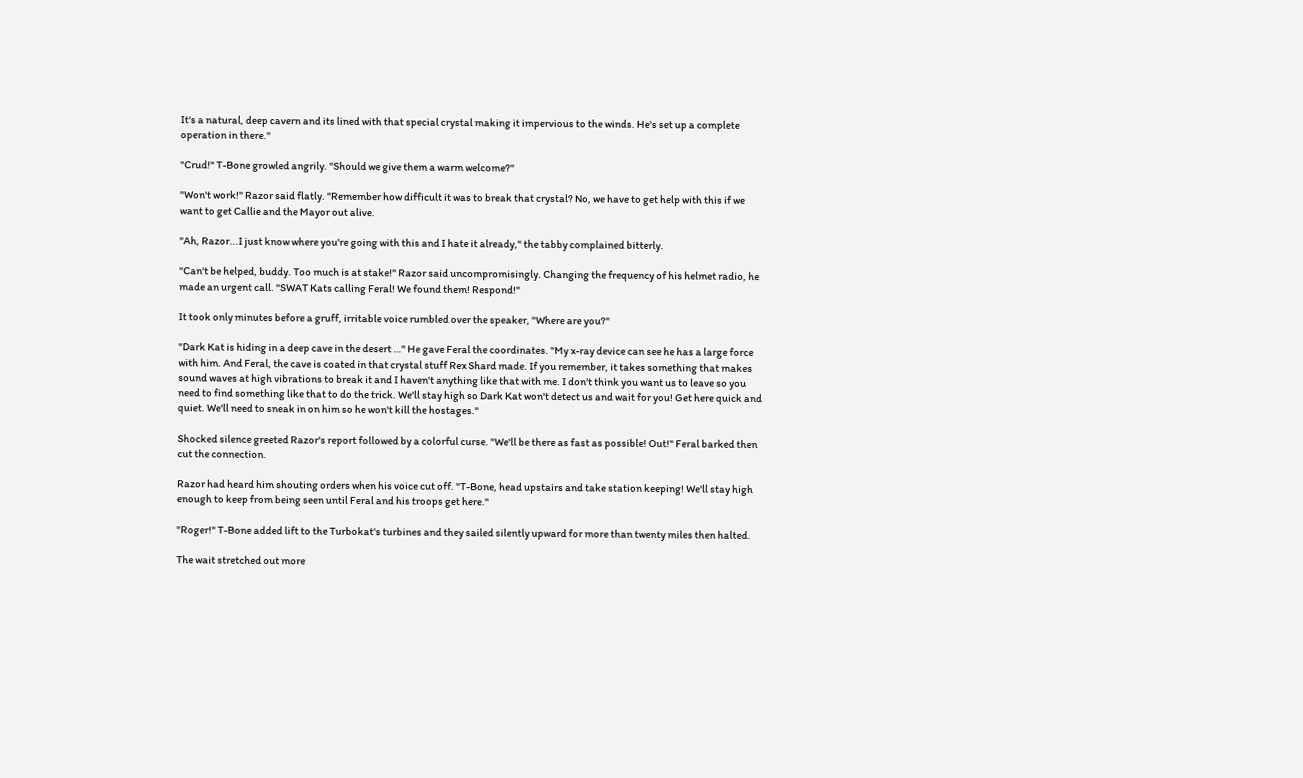It's a natural, deep cavern and its lined with that special crystal making it impervious to the winds. He's set up a complete operation in there."

"Crud!" T-Bone growled angrily. "Should we give them a warm welcome?"

"Won't work!" Razor said flatly. "Remember how difficult it was to break that crystal? No, we have to get help with this if we want to get Callie and the Mayor out alive.

"Ah, Razor...I just know where you're going with this and I hate it already," the tabby complained bitterly.

"Can't be helped, buddy. Too much is at stake!" Razor said uncompromisingly. Changing the frequency of his helmet radio, he made an urgent call. "SWAT Kats calling Feral! We found them! Respond!"

It took only minutes before a gruff, irritable voice rumbled over the speaker, "Where are you?"

"Dark Kat is hiding in a deep cave in the desert …" He gave Feral the coordinates. "My x-ray device can see he has a large force with him. And Feral, the cave is coated in that crystal stuff Rex Shard made. If you remember, it takes something that makes sound waves at high vibrations to break it and I haven't anything like that with me. I don't think you want us to leave so you need to find something like that to do the trick. We'll stay high so Dark Kat won't detect us and wait for you! Get here quick and quiet. We'll need to sneak in on him so he won't kill the hostages."

Shocked silence greeted Razor's report followed by a colorful curse. "We'll be there as fast as possible! Out!" Feral barked then cut the connection.

Razor had heard him shouting orders when his voice cut off. "T-Bone, head upstairs and take station keeping! We'll stay high enough to keep from being seen until Feral and his troops get here."

"Roger!" T-Bone added lift to the Turbokat's turbines and they sailed silently upward for more than twenty miles then halted.

The wait stretched out more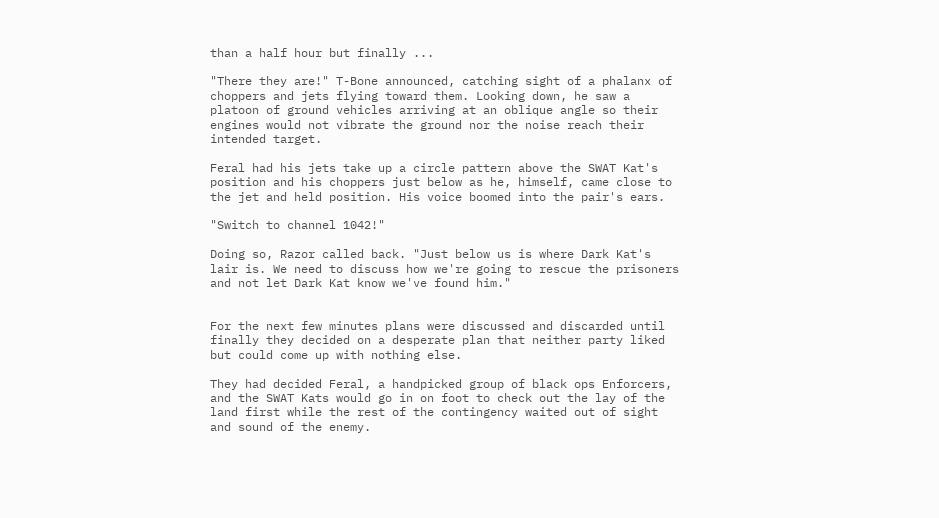than a half hour but finally ...

"There they are!" T-Bone announced, catching sight of a phalanx of choppers and jets flying toward them. Looking down, he saw a platoon of ground vehicles arriving at an oblique angle so their engines would not vibrate the ground nor the noise reach their intended target.

Feral had his jets take up a circle pattern above the SWAT Kat's position and his choppers just below as he, himself, came close to the jet and held position. His voice boomed into the pair's ears.

"Switch to channel 1042!"

Doing so, Razor called back. "Just below us is where Dark Kat's lair is. We need to discuss how we're going to rescue the prisoners and not let Dark Kat know we've found him."


For the next few minutes plans were discussed and discarded until finally they decided on a desperate plan that neither party liked but could come up with nothing else.

They had decided Feral, a handpicked group of black ops Enforcers, and the SWAT Kats would go in on foot to check out the lay of the land first while the rest of the contingency waited out of sight and sound of the enemy.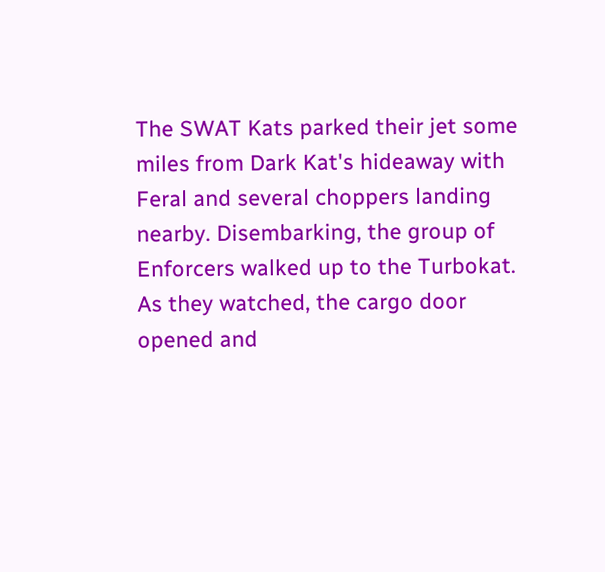The SWAT Kats parked their jet some miles from Dark Kat's hideaway with Feral and several choppers landing nearby. Disembarking, the group of Enforcers walked up to the Turbokat. As they watched, the cargo door opened and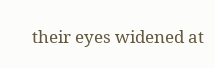their eyes widened at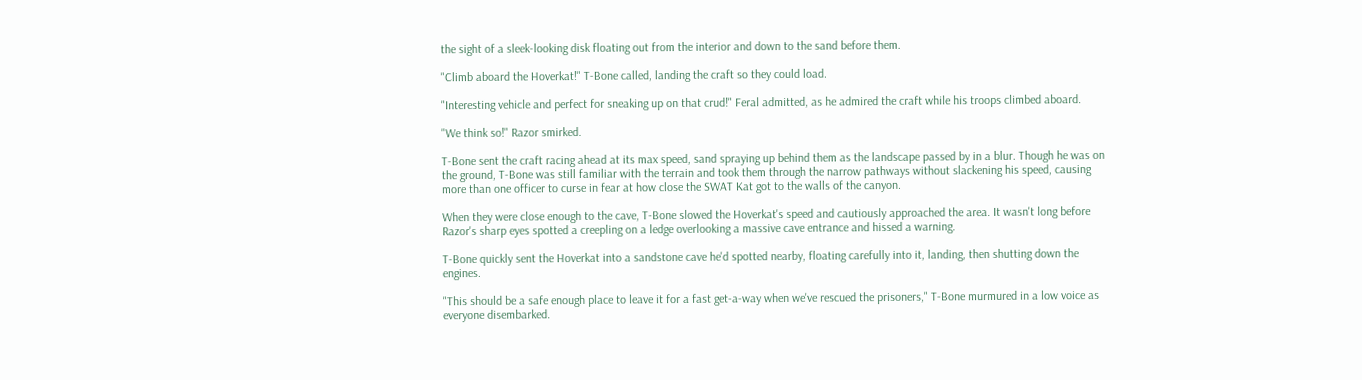the sight of a sleek-looking disk floating out from the interior and down to the sand before them.

"Climb aboard the Hoverkat!" T-Bone called, landing the craft so they could load.

"Interesting vehicle and perfect for sneaking up on that crud!" Feral admitted, as he admired the craft while his troops climbed aboard.

"We think so!" Razor smirked.

T-Bone sent the craft racing ahead at its max speed, sand spraying up behind them as the landscape passed by in a blur. Though he was on the ground, T-Bone was still familiar with the terrain and took them through the narrow pathways without slackening his speed, causing more than one officer to curse in fear at how close the SWAT Kat got to the walls of the canyon.

When they were close enough to the cave, T-Bone slowed the Hoverkat's speed and cautiously approached the area. It wasn't long before Razor's sharp eyes spotted a creepling on a ledge overlooking a massive cave entrance and hissed a warning.

T-Bone quickly sent the Hoverkat into a sandstone cave he'd spotted nearby, floating carefully into it, landing, then shutting down the engines.

"This should be a safe enough place to leave it for a fast get-a-way when we've rescued the prisoners," T-Bone murmured in a low voice as everyone disembarked.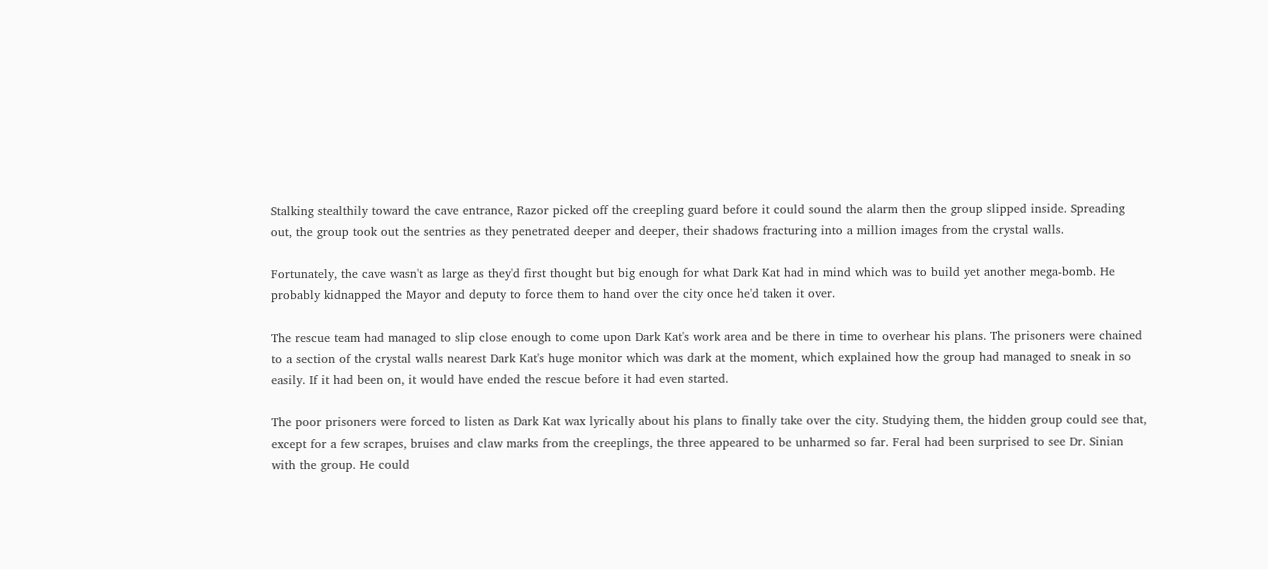Stalking stealthily toward the cave entrance, Razor picked off the creepling guard before it could sound the alarm then the group slipped inside. Spreading out, the group took out the sentries as they penetrated deeper and deeper, their shadows fracturing into a million images from the crystal walls.

Fortunately, the cave wasn't as large as they'd first thought but big enough for what Dark Kat had in mind which was to build yet another mega-bomb. He probably kidnapped the Mayor and deputy to force them to hand over the city once he'd taken it over.

The rescue team had managed to slip close enough to come upon Dark Kat's work area and be there in time to overhear his plans. The prisoners were chained to a section of the crystal walls nearest Dark Kat's huge monitor which was dark at the moment, which explained how the group had managed to sneak in so easily. If it had been on, it would have ended the rescue before it had even started.

The poor prisoners were forced to listen as Dark Kat wax lyrically about his plans to finally take over the city. Studying them, the hidden group could see that, except for a few scrapes, bruises and claw marks from the creeplings, the three appeared to be unharmed so far. Feral had been surprised to see Dr. Sinian with the group. He could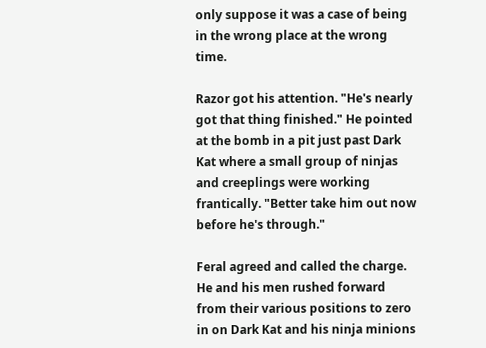only suppose it was a case of being in the wrong place at the wrong time.

Razor got his attention. "He's nearly got that thing finished." He pointed at the bomb in a pit just past Dark Kat where a small group of ninjas and creeplings were working frantically. "Better take him out now before he's through."

Feral agreed and called the charge. He and his men rushed forward from their various positions to zero in on Dark Kat and his ninja minions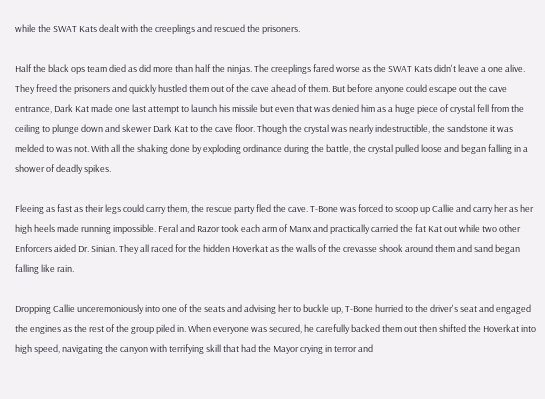while the SWAT Kats dealt with the creeplings and rescued the prisoners.

Half the black ops team died as did more than half the ninjas. The creeplings fared worse as the SWAT Kats didn't leave a one alive. They freed the prisoners and quickly hustled them out of the cave ahead of them. But before anyone could escape out the cave entrance, Dark Kat made one last attempt to launch his missile but even that was denied him as a huge piece of crystal fell from the ceiling to plunge down and skewer Dark Kat to the cave floor. Though the crystal was nearly indestructible, the sandstone it was melded to was not. With all the shaking done by exploding ordinance during the battle, the crystal pulled loose and began falling in a shower of deadly spikes.

Fleeing as fast as their legs could carry them, the rescue party fled the cave. T-Bone was forced to scoop up Callie and carry her as her high heels made running impossible. Feral and Razor took each arm of Manx and practically carried the fat Kat out while two other Enforcers aided Dr. Sinian. They all raced for the hidden Hoverkat as the walls of the crevasse shook around them and sand began falling like rain.

Dropping Callie unceremoniously into one of the seats and advising her to buckle up, T-Bone hurried to the driver's seat and engaged the engines as the rest of the group piled in. When everyone was secured, he carefully backed them out then shifted the Hoverkat into high speed, navigating the canyon with terrifying skill that had the Mayor crying in terror and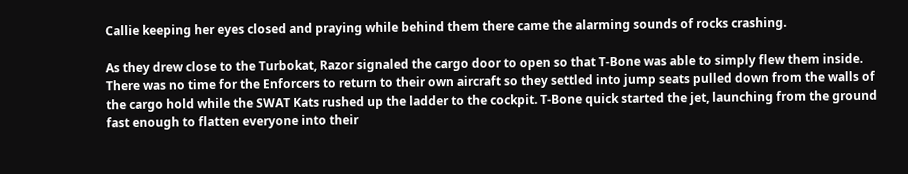Callie keeping her eyes closed and praying while behind them there came the alarming sounds of rocks crashing.

As they drew close to the Turbokat, Razor signaled the cargo door to open so that T-Bone was able to simply flew them inside. There was no time for the Enforcers to return to their own aircraft so they settled into jump seats pulled down from the walls of the cargo hold while the SWAT Kats rushed up the ladder to the cockpit. T-Bone quick started the jet, launching from the ground fast enough to flatten everyone into their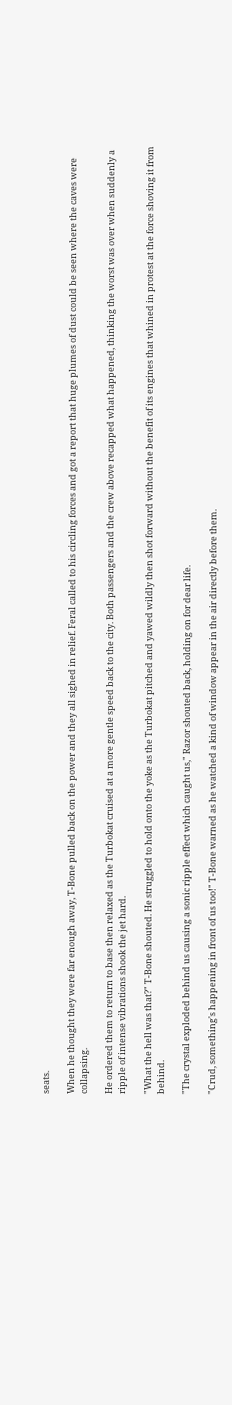seats.

When he thought they were far enough away, T-Bone pulled back on the power and they all sighed in relief. Feral called to his circling forces and got a report that huge plumes of dust could be seen where the caves were collapsing.

He ordered them to return to base then relaxed as the Turbokat cruised at a more gentle speed back to the city. Both passengers and the crew above recapped what happened, thinking the worst was over when suddenly a ripple of intense vibrations shook the jet hard.

"What the hell was that?" T-Bone shouted. He struggled to hold onto the yoke as the Turbokat pitched and yawed wildly then shot forward without the benefit of its engines that whined in protest at the force shoving it from behind.

"The crystal exploded behind us causing a sonic ripple effect which caught us," Razor shouted back, holding on for dear life.

"Crud, something's happening in front of us too!" T-Bone warned as he watched a kind of window appear in the air directly before them.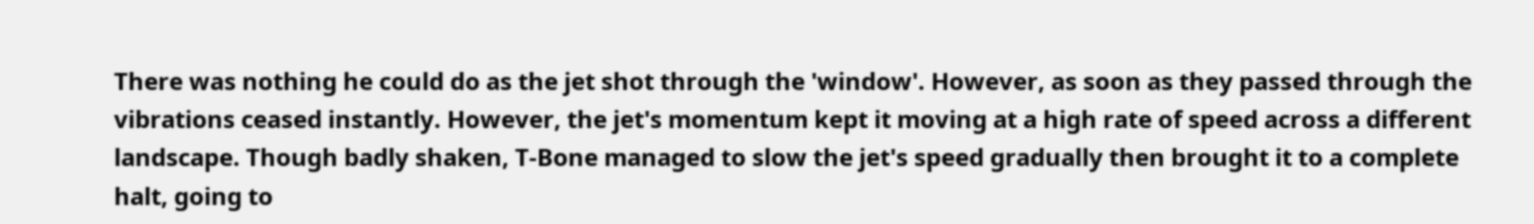There was nothing he could do as the jet shot through the 'window'. However, as soon as they passed through the vibrations ceased instantly. However, the jet's momentum kept it moving at a high rate of speed across a different landscape. Though badly shaken, T-Bone managed to slow the jet's speed gradually then brought it to a complete halt, going to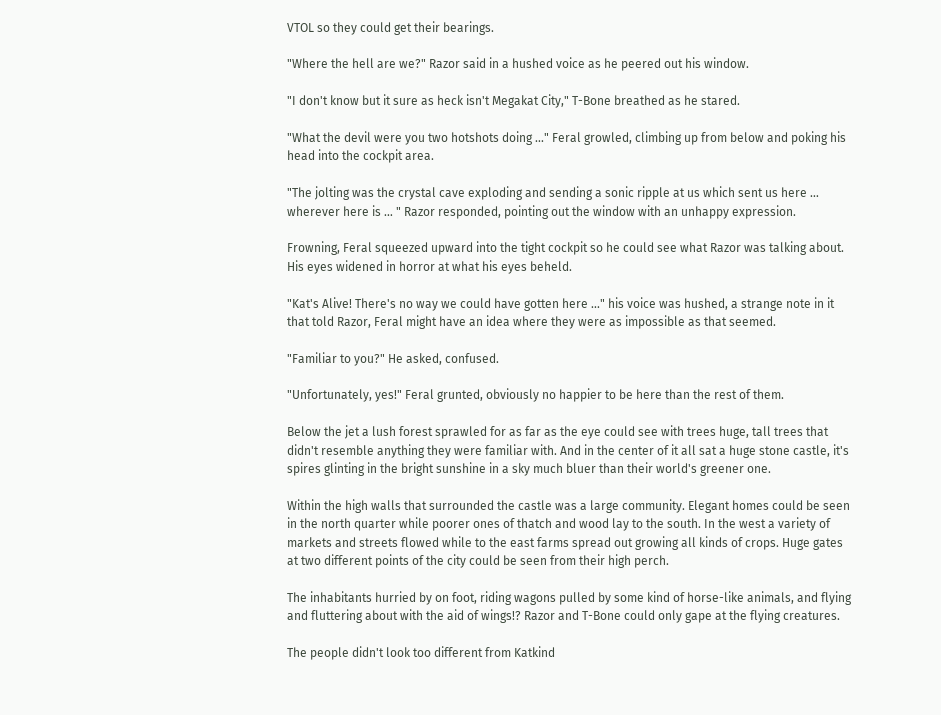VTOL so they could get their bearings.

"Where the hell are we?" Razor said in a hushed voice as he peered out his window.

"I don't know but it sure as heck isn't Megakat City," T-Bone breathed as he stared.

"What the devil were you two hotshots doing ..." Feral growled, climbing up from below and poking his head into the cockpit area.

"The jolting was the crystal cave exploding and sending a sonic ripple at us which sent us here … wherever here is … " Razor responded, pointing out the window with an unhappy expression.

Frowning, Feral squeezed upward into the tight cockpit so he could see what Razor was talking about. His eyes widened in horror at what his eyes beheld.

"Kat's Alive! There's no way we could have gotten here ..." his voice was hushed, a strange note in it that told Razor, Feral might have an idea where they were as impossible as that seemed.

"Familiar to you?" He asked, confused.

"Unfortunately, yes!" Feral grunted, obviously no happier to be here than the rest of them.

Below the jet a lush forest sprawled for as far as the eye could see with trees huge, tall trees that didn't resemble anything they were familiar with. And in the center of it all sat a huge stone castle, it's spires glinting in the bright sunshine in a sky much bluer than their world's greener one.

Within the high walls that surrounded the castle was a large community. Elegant homes could be seen in the north quarter while poorer ones of thatch and wood lay to the south. In the west a variety of markets and streets flowed while to the east farms spread out growing all kinds of crops. Huge gates at two different points of the city could be seen from their high perch.

The inhabitants hurried by on foot, riding wagons pulled by some kind of horse-like animals, and flying and fluttering about with the aid of wings!? Razor and T-Bone could only gape at the flying creatures.

The people didn't look too different from Katkind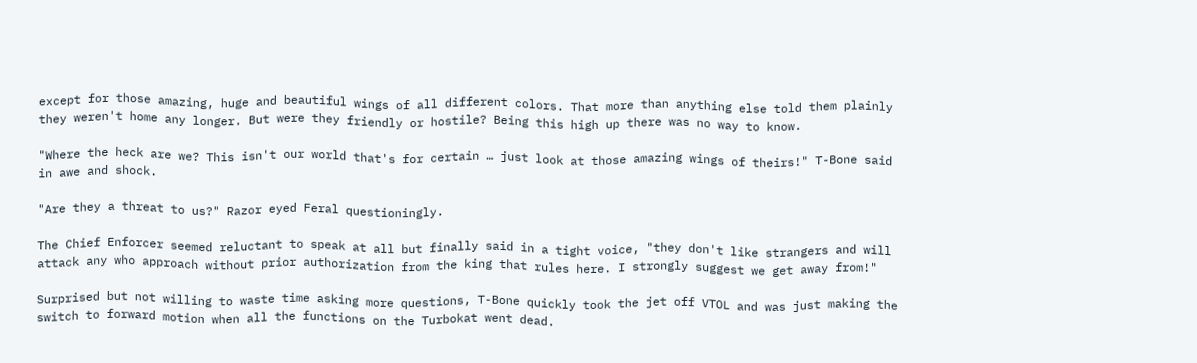except for those amazing, huge and beautiful wings of all different colors. That more than anything else told them plainly they weren't home any longer. But were they friendly or hostile? Being this high up there was no way to know.

"Where the heck are we? This isn't our world that's for certain … just look at those amazing wings of theirs!" T-Bone said in awe and shock.

"Are they a threat to us?" Razor eyed Feral questioningly.

The Chief Enforcer seemed reluctant to speak at all but finally said in a tight voice, "they don't like strangers and will attack any who approach without prior authorization from the king that rules here. I strongly suggest we get away from!"

Surprised but not willing to waste time asking more questions, T-Bone quickly took the jet off VTOL and was just making the switch to forward motion when all the functions on the Turbokat went dead.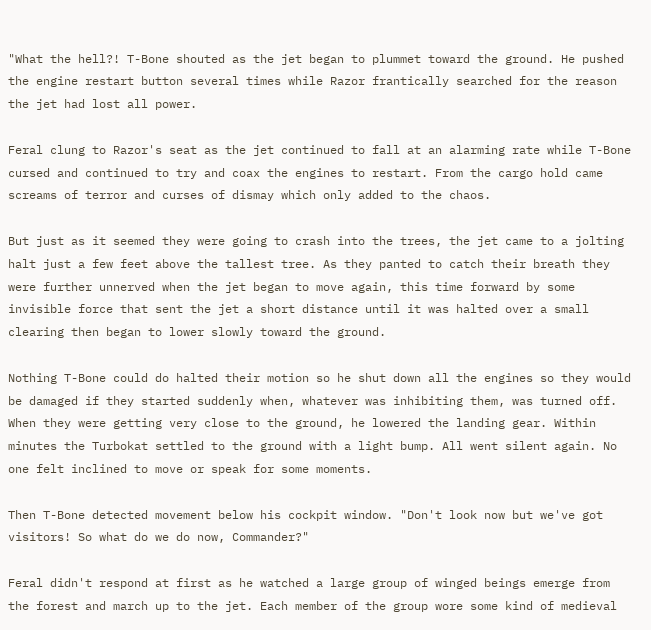"What the hell?! T-Bone shouted as the jet began to plummet toward the ground. He pushed the engine restart button several times while Razor frantically searched for the reason the jet had lost all power.

Feral clung to Razor's seat as the jet continued to fall at an alarming rate while T-Bone cursed and continued to try and coax the engines to restart. From the cargo hold came screams of terror and curses of dismay which only added to the chaos.

But just as it seemed they were going to crash into the trees, the jet came to a jolting halt just a few feet above the tallest tree. As they panted to catch their breath they were further unnerved when the jet began to move again, this time forward by some invisible force that sent the jet a short distance until it was halted over a small clearing then began to lower slowly toward the ground.

Nothing T-Bone could do halted their motion so he shut down all the engines so they would be damaged if they started suddenly when, whatever was inhibiting them, was turned off. When they were getting very close to the ground, he lowered the landing gear. Within minutes the Turbokat settled to the ground with a light bump. All went silent again. No one felt inclined to move or speak for some moments.

Then T-Bone detected movement below his cockpit window. "Don't look now but we've got visitors! So what do we do now, Commander?"

Feral didn't respond at first as he watched a large group of winged beings emerge from the forest and march up to the jet. Each member of the group wore some kind of medieval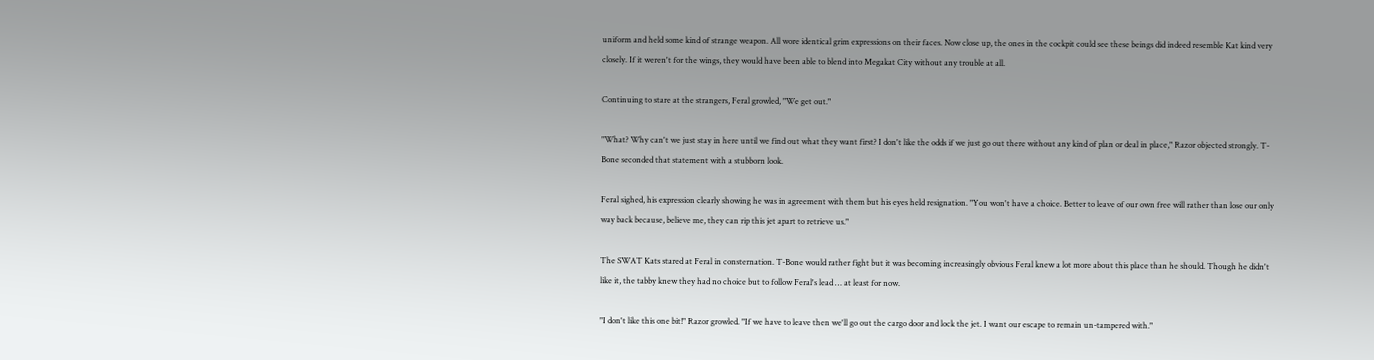uniform and held some kind of strange weapon. All wore identical grim expressions on their faces. Now close up, the ones in the cockpit could see these beings did indeed resemble Kat kind very closely. If it weren't for the wings, they would have been able to blend into Megakat City without any trouble at all.

Continuing to stare at the strangers, Feral growled, "We get out."

"What? Why can't we just stay in here until we find out what they want first? I don't like the odds if we just go out there without any kind of plan or deal in place," Razor objected strongly. T-Bone seconded that statement with a stubborn look.

Feral sighed, his expression clearly showing he was in agreement with them but his eyes held resignation. "You won't have a choice. Better to leave of our own free will rather than lose our only way back because, believe me, they can rip this jet apart to retrieve us."

The SWAT Kats stared at Feral in consternation. T-Bone would rather fight but it was becoming increasingly obvious Feral knew a lot more about this place than he should. Though he didn't like it, the tabby knew they had no choice but to follow Feral's lead … at least for now.

"I don't like this one bit!" Razor growled. "If we have to leave then we'll go out the cargo door and lock the jet. I want our escape to remain un-tampered with."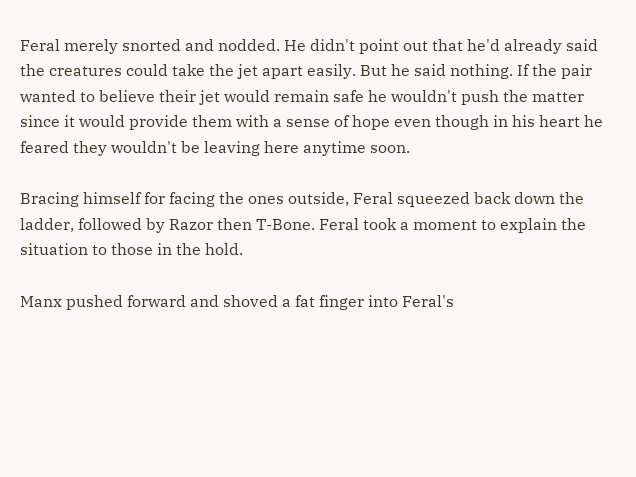Feral merely snorted and nodded. He didn't point out that he'd already said the creatures could take the jet apart easily. But he said nothing. If the pair wanted to believe their jet would remain safe he wouldn't push the matter since it would provide them with a sense of hope even though in his heart he feared they wouldn't be leaving here anytime soon.

Bracing himself for facing the ones outside, Feral squeezed back down the ladder, followed by Razor then T-Bone. Feral took a moment to explain the situation to those in the hold.

Manx pushed forward and shoved a fat finger into Feral's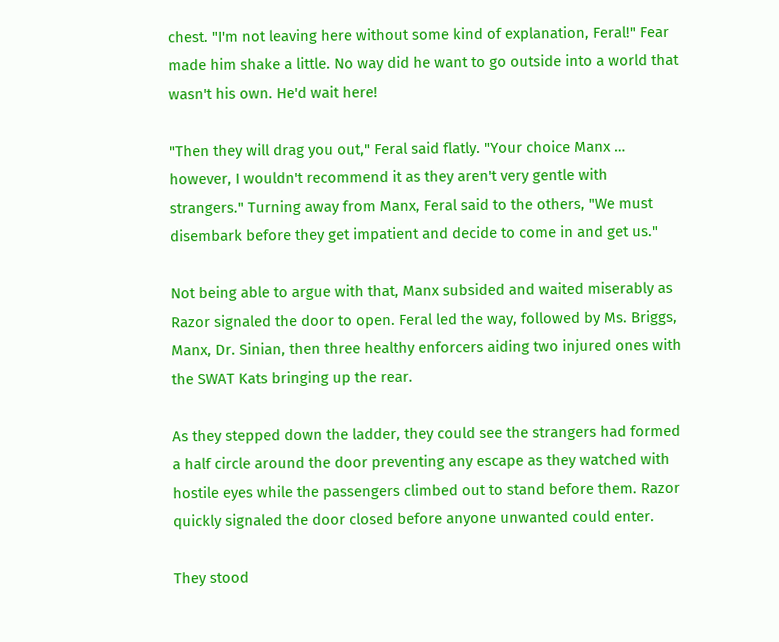chest. "I'm not leaving here without some kind of explanation, Feral!" Fear made him shake a little. No way did he want to go outside into a world that wasn't his own. He'd wait here!

"Then they will drag you out," Feral said flatly. "Your choice Manx … however, I wouldn't recommend it as they aren't very gentle with strangers." Turning away from Manx, Feral said to the others, "We must disembark before they get impatient and decide to come in and get us."

Not being able to argue with that, Manx subsided and waited miserably as Razor signaled the door to open. Feral led the way, followed by Ms. Briggs, Manx, Dr. Sinian, then three healthy enforcers aiding two injured ones with the SWAT Kats bringing up the rear.

As they stepped down the ladder, they could see the strangers had formed a half circle around the door preventing any escape as they watched with hostile eyes while the passengers climbed out to stand before them. Razor quickly signaled the door closed before anyone unwanted could enter.

They stood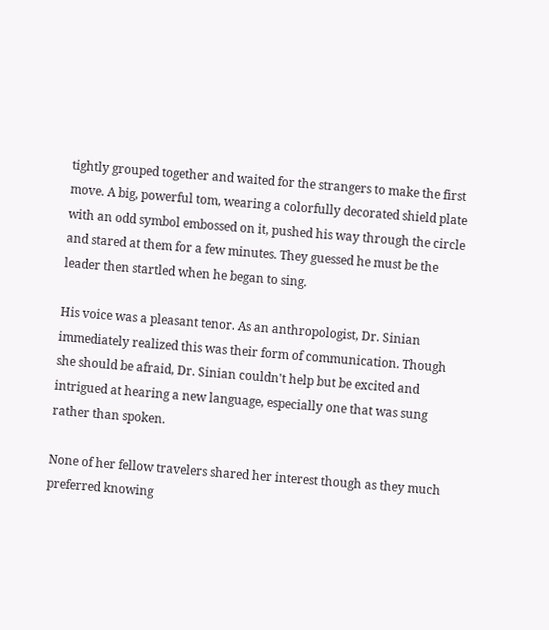tightly grouped together and waited for the strangers to make the first move. A big, powerful tom, wearing a colorfully decorated shield plate with an odd symbol embossed on it, pushed his way through the circle and stared at them for a few minutes. They guessed he must be the leader then startled when he began to sing.

His voice was a pleasant tenor. As an anthropologist, Dr. Sinian immediately realized this was their form of communication. Though she should be afraid, Dr. Sinian couldn't help but be excited and intrigued at hearing a new language, especially one that was sung rather than spoken.

None of her fellow travelers shared her interest though as they much preferred knowing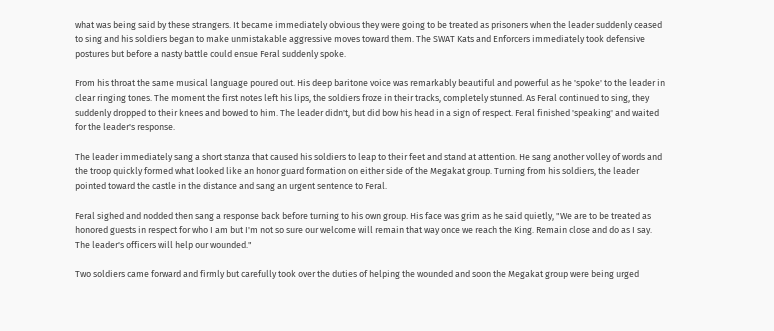what was being said by these strangers. It became immediately obvious they were going to be treated as prisoners when the leader suddenly ceased to sing and his soldiers began to make unmistakable aggressive moves toward them. The SWAT Kats and Enforcers immediately took defensive postures but before a nasty battle could ensue Feral suddenly spoke.

From his throat the same musical language poured out. His deep baritone voice was remarkably beautiful and powerful as he 'spoke' to the leader in clear ringing tones. The moment the first notes left his lips, the soldiers froze in their tracks, completely stunned. As Feral continued to sing, they suddenly dropped to their knees and bowed to him. The leader didn't, but did bow his head in a sign of respect. Feral finished 'speaking' and waited for the leader's response.

The leader immediately sang a short stanza that caused his soldiers to leap to their feet and stand at attention. He sang another volley of words and the troop quickly formed what looked like an honor guard formation on either side of the Megakat group. Turning from his soldiers, the leader pointed toward the castle in the distance and sang an urgent sentence to Feral.

Feral sighed and nodded then sang a response back before turning to his own group. His face was grim as he said quietly, "We are to be treated as honored guests in respect for who I am but I'm not so sure our welcome will remain that way once we reach the King. Remain close and do as I say. The leader's officers will help our wounded."

Two soldiers came forward and firmly but carefully took over the duties of helping the wounded and soon the Megakat group were being urged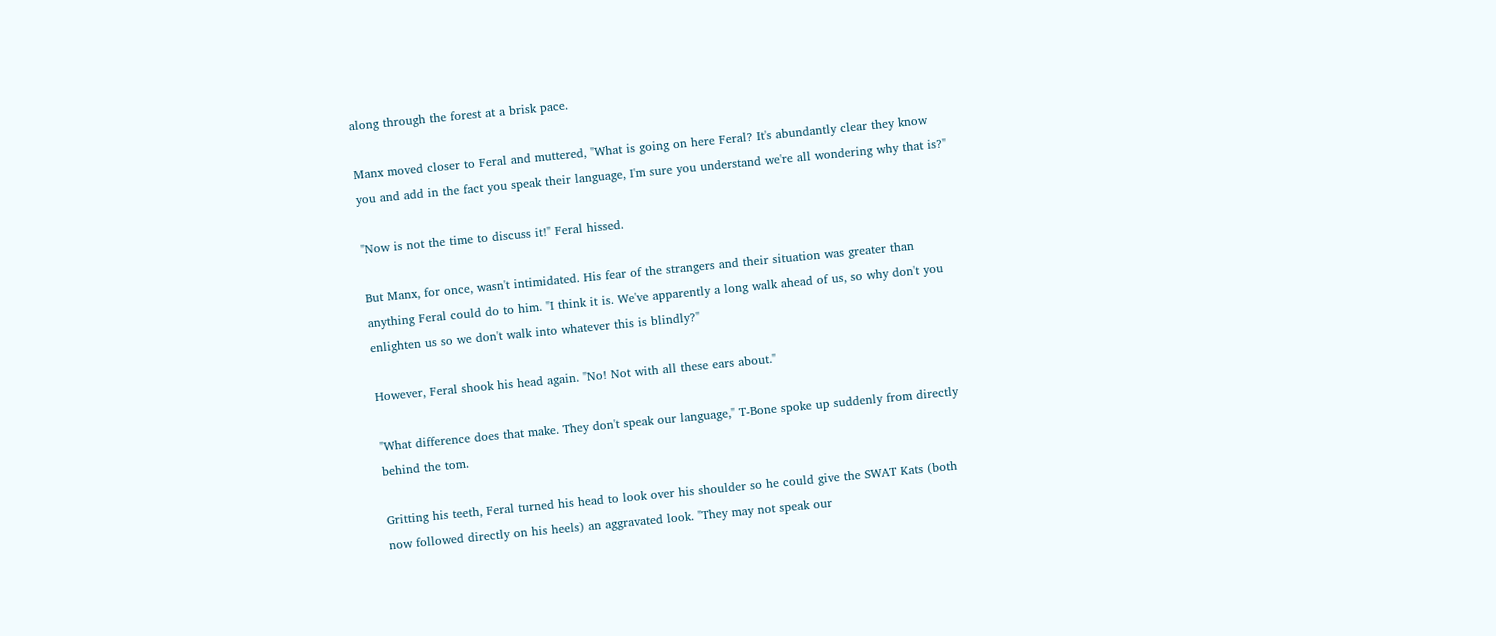along through the forest at a brisk pace.

Manx moved closer to Feral and muttered, "What is going on here Feral? It's abundantly clear they know you and add in the fact you speak their language, I'm sure you understand we're all wondering why that is?"

"Now is not the time to discuss it!" Feral hissed.

But Manx, for once, wasn't intimidated. His fear of the strangers and their situation was greater than anything Feral could do to him. "I think it is. We've apparently a long walk ahead of us, so why don't you enlighten us so we don't walk into whatever this is blindly?"

However, Feral shook his head again. "No! Not with all these ears about."

"What difference does that make. They don't speak our language," T-Bone spoke up suddenly from directly behind the tom.

Gritting his teeth, Feral turned his head to look over his shoulder so he could give the SWAT Kats (both now followed directly on his heels) an aggravated look. "They may not speak our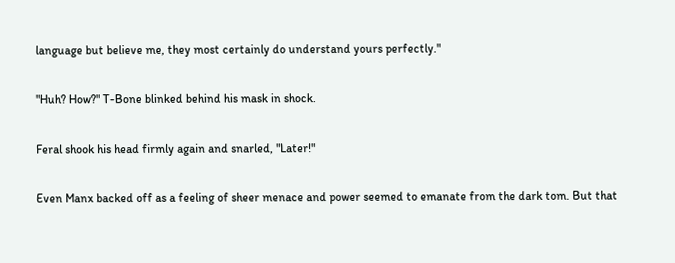language but believe me, they most certainly do understand yours perfectly."

"Huh? How?" T-Bone blinked behind his mask in shock.

Feral shook his head firmly again and snarled, "Later!"

Even Manx backed off as a feeling of sheer menace and power seemed to emanate from the dark tom. But that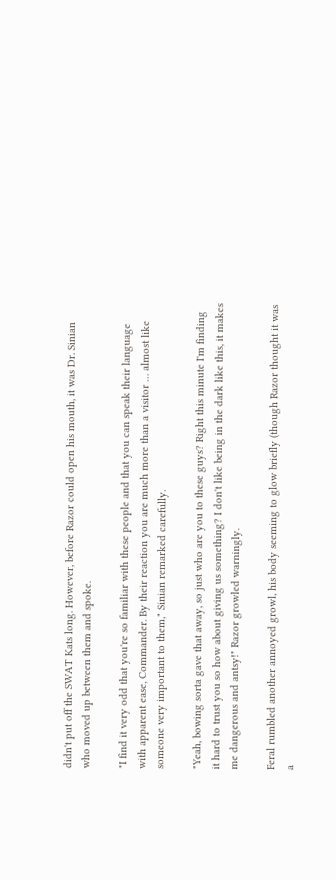didn't put off the SWAT Kats long. However, before Razor could open his mouth, it was Dr. Sinian who moved up between them and spoke.

"I find it very odd that you're so familiar with these people and that you can speak their language with apparent ease, Commander. By their reaction you are much more than a visitor … almost like someone very important to them," Sinian remarked carefully.

"Yeah, bowing sorta gave that away, so just who are you to these guys? Right this minute I'm finding it hard to trust you so how about giving us something? I don't like being in the dark like this, it makes me dangerous and antsy!" Razor growled warningly.

Feral rumbled another annoyed growl, his body seeming to glow briefly (though Razor thought it was a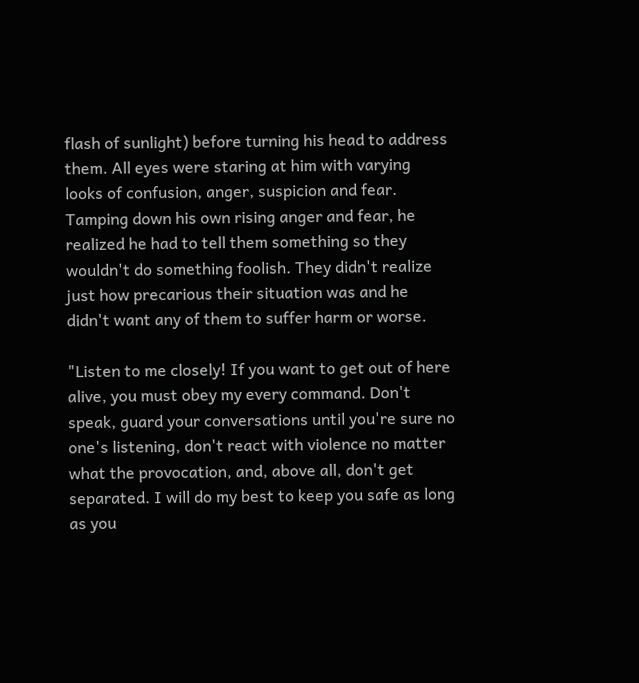flash of sunlight) before turning his head to address them. All eyes were staring at him with varying looks of confusion, anger, suspicion and fear. Tamping down his own rising anger and fear, he realized he had to tell them something so they wouldn't do something foolish. They didn't realize just how precarious their situation was and he didn't want any of them to suffer harm or worse.

"Listen to me closely! If you want to get out of here alive, you must obey my every command. Don't speak, guard your conversations until you're sure no one's listening, don't react with violence no matter what the provocation, and, above all, don't get separated. I will do my best to keep you safe as long as you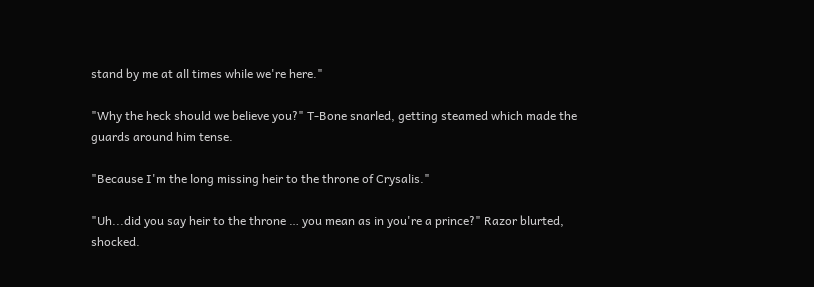stand by me at all times while we're here."

"Why the heck should we believe you?" T-Bone snarled, getting steamed which made the guards around him tense.

"Because I'm the long missing heir to the throne of Crysalis."

"Uh...did you say heir to the throne … you mean as in you're a prince?" Razor blurted, shocked.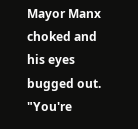Mayor Manx choked and his eyes bugged out. "You're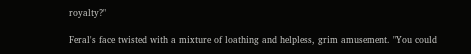royalty?"

Feral's face twisted with a mixture of loathing and helpless, grim amusement. "You could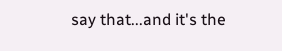say that...and it's the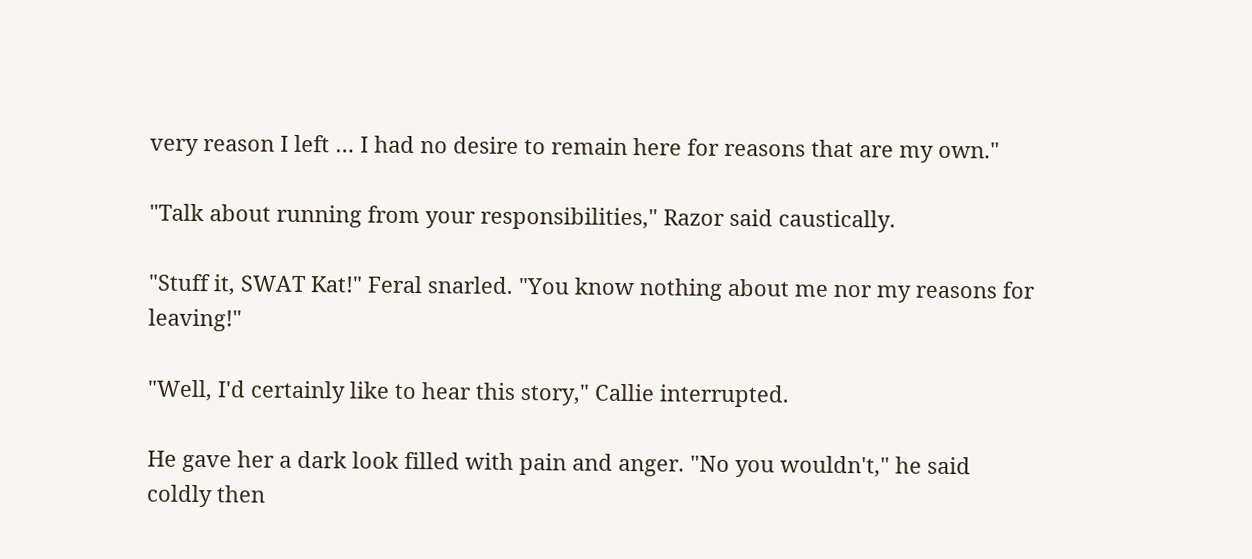very reason I left … I had no desire to remain here for reasons that are my own."

"Talk about running from your responsibilities," Razor said caustically.

"Stuff it, SWAT Kat!" Feral snarled. "You know nothing about me nor my reasons for leaving!"

"Well, I'd certainly like to hear this story," Callie interrupted.

He gave her a dark look filled with pain and anger. "No you wouldn't," he said coldly then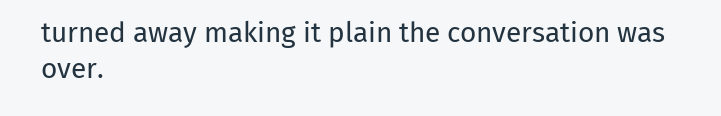turned away making it plain the conversation was over.